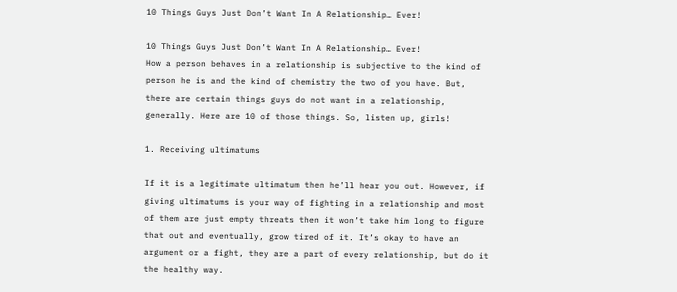10 Things Guys Just Don’t Want In A Relationship… Ever!

10 Things Guys Just Don’t Want In A Relationship… Ever!
How a person behaves in a relationship is subjective to the kind of person he is and the kind of chemistry the two of you have. But, there are certain things guys do not want in a relationship, generally. Here are 10 of those things. So, listen up, girls!

1. Receiving ultimatums

If it is a legitimate ultimatum then he’ll hear you out. However, if giving ultimatums is your way of fighting in a relationship and most of them are just empty threats then it won’t take him long to figure that out and eventually, grow tired of it. It’s okay to have an argument or a fight, they are a part of every relationship, but do it the healthy way.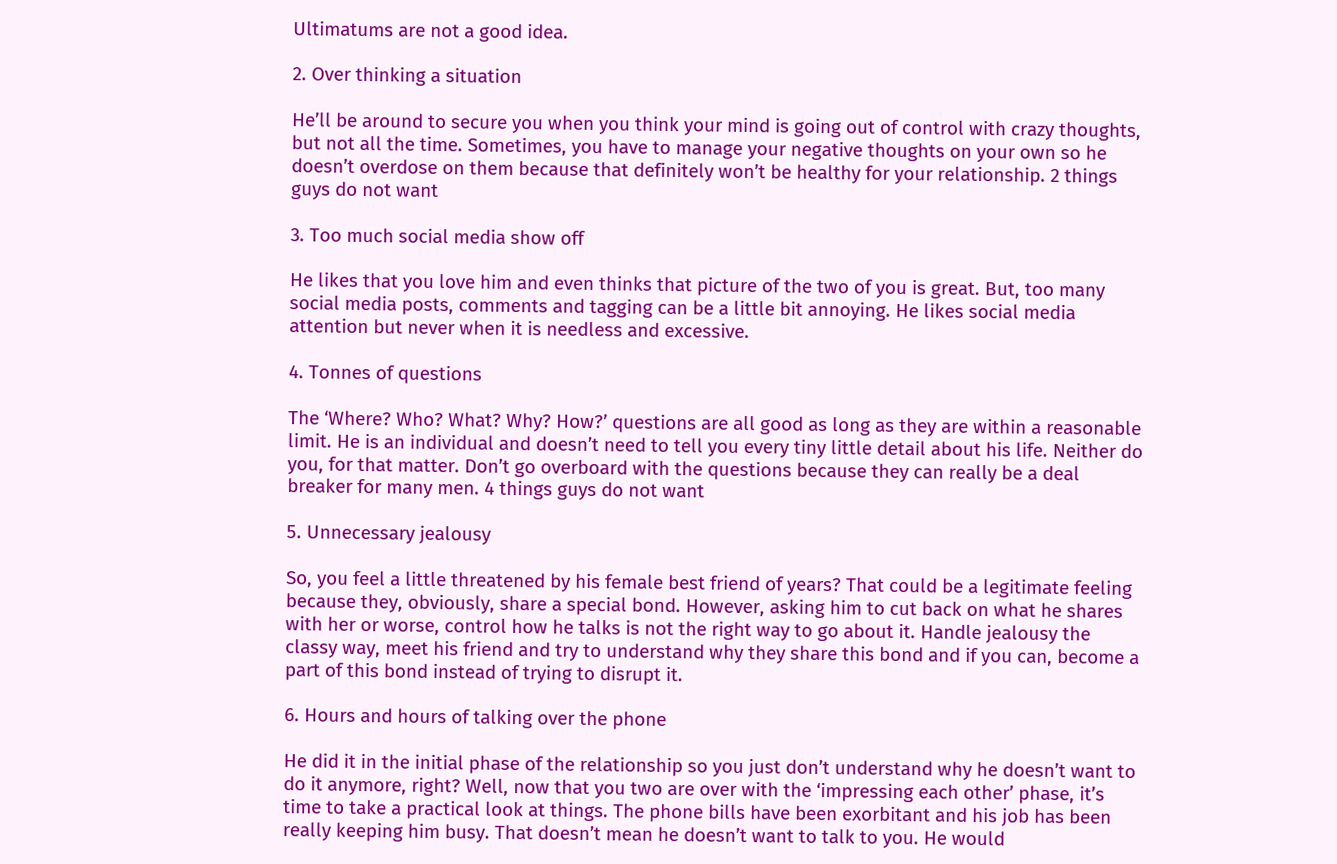Ultimatums are not a good idea.

2. Over thinking a situation

He’ll be around to secure you when you think your mind is going out of control with crazy thoughts, but not all the time. Sometimes, you have to manage your negative thoughts on your own so he doesn’t overdose on them because that definitely won’t be healthy for your relationship. 2 things guys do not want

3. Too much social media show off

He likes that you love him and even thinks that picture of the two of you is great. But, too many social media posts, comments and tagging can be a little bit annoying. He likes social media attention but never when it is needless and excessive.

4. Tonnes of questions

The ‘Where? Who? What? Why? How?’ questions are all good as long as they are within a reasonable limit. He is an individual and doesn’t need to tell you every tiny little detail about his life. Neither do you, for that matter. Don’t go overboard with the questions because they can really be a deal breaker for many men. 4 things guys do not want

5. Unnecessary jealousy

So, you feel a little threatened by his female best friend of years? That could be a legitimate feeling because they, obviously, share a special bond. However, asking him to cut back on what he shares with her or worse, control how he talks is not the right way to go about it. Handle jealousy the classy way, meet his friend and try to understand why they share this bond and if you can, become a part of this bond instead of trying to disrupt it.

6. Hours and hours of talking over the phone

He did it in the initial phase of the relationship so you just don’t understand why he doesn’t want to do it anymore, right? Well, now that you two are over with the ‘impressing each other’ phase, it’s time to take a practical look at things. The phone bills have been exorbitant and his job has been really keeping him busy. That doesn’t mean he doesn’t want to talk to you. He would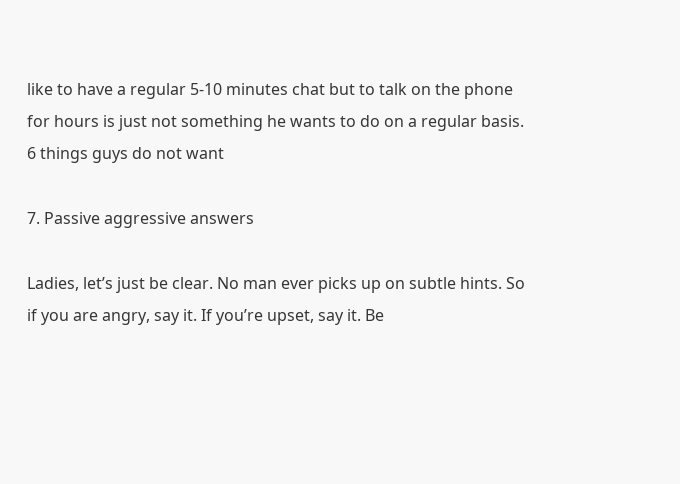like to have a regular 5-10 minutes chat but to talk on the phone for hours is just not something he wants to do on a regular basis. 6 things guys do not want

7. Passive aggressive answers

Ladies, let’s just be clear. No man ever picks up on subtle hints. So if you are angry, say it. If you’re upset, say it. Be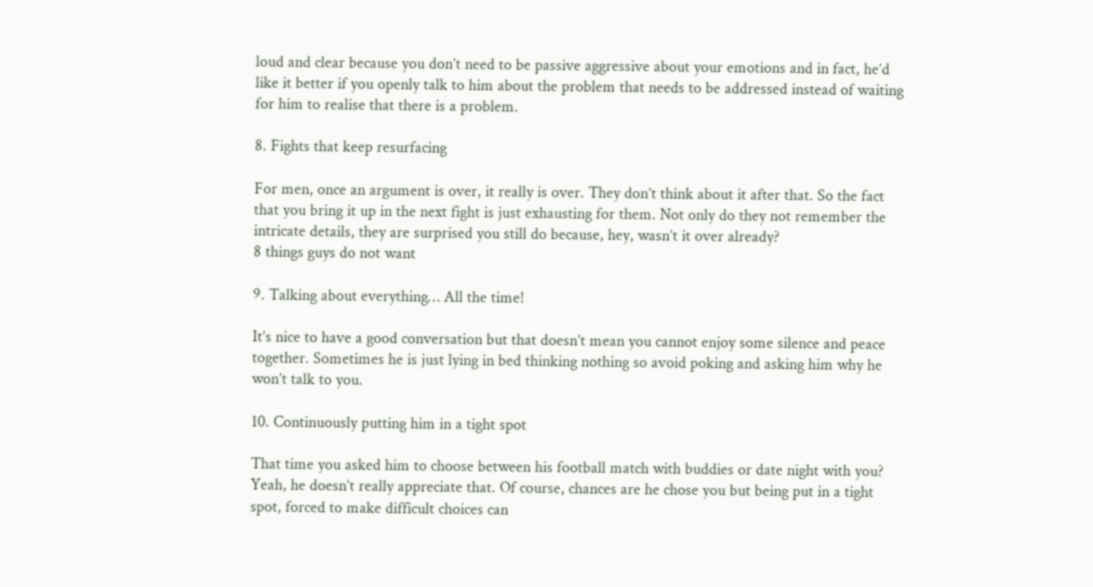loud and clear because you don’t need to be passive aggressive about your emotions and in fact, he’d like it better if you openly talk to him about the problem that needs to be addressed instead of waiting for him to realise that there is a problem.

8. Fights that keep resurfacing

For men, once an argument is over, it really is over. They don’t think about it after that. So the fact that you bring it up in the next fight is just exhausting for them. Not only do they not remember the intricate details, they are surprised you still do because, hey, wasn’t it over already?
8 things guys do not want

9. Talking about everything… All the time!

It’s nice to have a good conversation but that doesn’t mean you cannot enjoy some silence and peace together. Sometimes he is just lying in bed thinking nothing so avoid poking and asking him why he won’t talk to you.

10. Continuously putting him in a tight spot

That time you asked him to choose between his football match with buddies or date night with you? Yeah, he doesn’t really appreciate that. Of course, chances are he chose you but being put in a tight spot, forced to make difficult choices can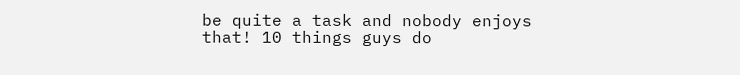be quite a task and nobody enjoys that! 10 things guys do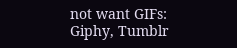not want GIFs: Giphy, Tumblr